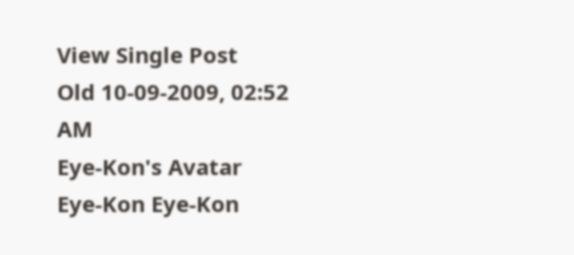View Single Post
Old 10-09-2009, 02:52 AM
Eye-Kon's Avatar
Eye-Kon Eye-Kon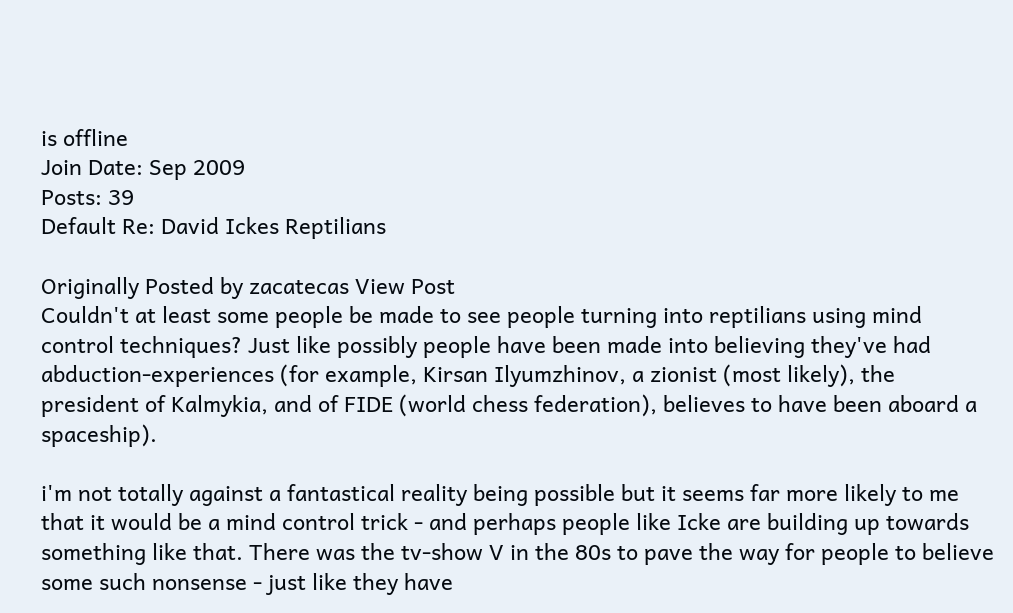is offline
Join Date: Sep 2009
Posts: 39
Default Re: David Ickes Reptilians

Originally Posted by zacatecas View Post
Couldn't at least some people be made to see people turning into reptilians using mind control techniques? Just like possibly people have been made into believing they've had abduction-experiences (for example, Kirsan Ilyumzhinov, a zionist (most likely), the president of Kalmykia, and of FIDE (world chess federation), believes to have been aboard a spaceship).

i'm not totally against a fantastical reality being possible but it seems far more likely to me that it would be a mind control trick - and perhaps people like Icke are building up towards something like that. There was the tv-show V in the 80s to pave the way for people to believe some such nonsense - just like they have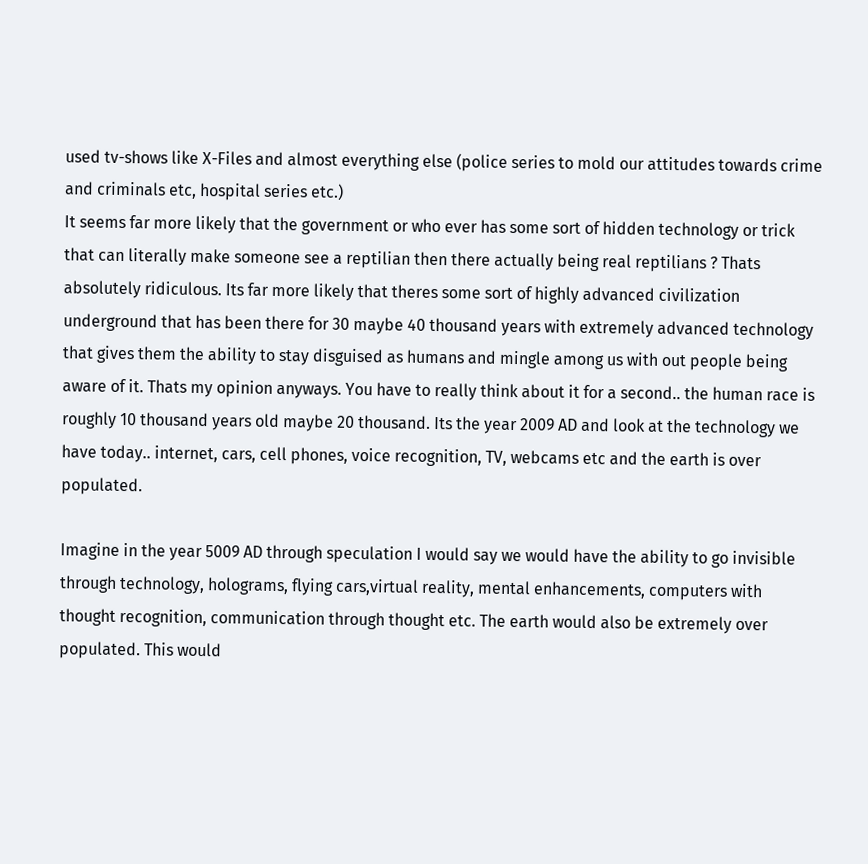used tv-shows like X-Files and almost everything else (police series to mold our attitudes towards crime and criminals etc, hospital series etc.)
It seems far more likely that the government or who ever has some sort of hidden technology or trick that can literally make someone see a reptilian then there actually being real reptilians ? Thats absolutely ridiculous. Its far more likely that theres some sort of highly advanced civilization underground that has been there for 30 maybe 40 thousand years with extremely advanced technology that gives them the ability to stay disguised as humans and mingle among us with out people being aware of it. Thats my opinion anyways. You have to really think about it for a second.. the human race is roughly 10 thousand years old maybe 20 thousand. Its the year 2009 AD and look at the technology we have today.. internet, cars, cell phones, voice recognition, TV, webcams etc and the earth is over populated.

Imagine in the year 5009 AD through speculation I would say we would have the ability to go invisible through technology, holograms, flying cars,virtual reality, mental enhancements, computers with thought recognition, communication through thought etc. The earth would also be extremely over populated. This would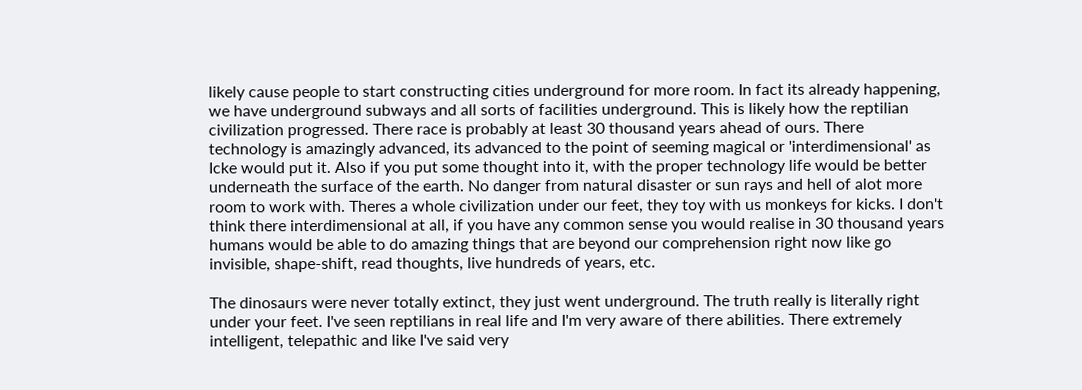likely cause people to start constructing cities underground for more room. In fact its already happening, we have underground subways and all sorts of facilities underground. This is likely how the reptilian civilization progressed. There race is probably at least 30 thousand years ahead of ours. There technology is amazingly advanced, its advanced to the point of seeming magical or 'interdimensional' as Icke would put it. Also if you put some thought into it, with the proper technology life would be better underneath the surface of the earth. No danger from natural disaster or sun rays and hell of alot more room to work with. Theres a whole civilization under our feet, they toy with us monkeys for kicks. I don't think there interdimensional at all, if you have any common sense you would realise in 30 thousand years humans would be able to do amazing things that are beyond our comprehension right now like go invisible, shape-shift, read thoughts, live hundreds of years, etc.

The dinosaurs were never totally extinct, they just went underground. The truth really is literally right under your feet. I've seen reptilians in real life and I'm very aware of there abilities. There extremely intelligent, telepathic and like I've said very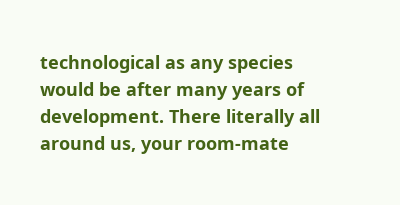technological as any species would be after many years of development. There literally all around us, your room-mate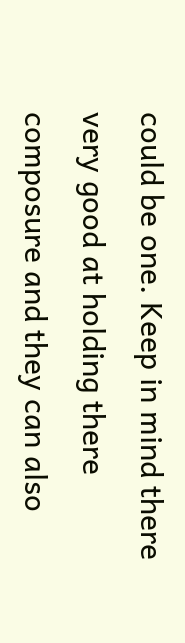could be one. Keep in mind there very good at holding there composure and they can also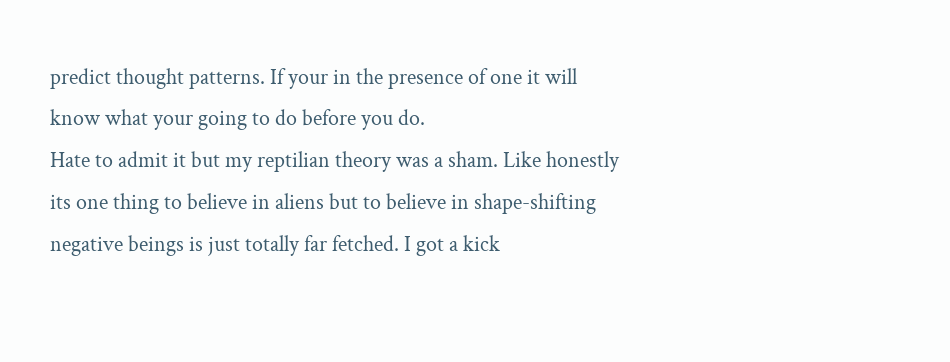predict thought patterns. If your in the presence of one it will know what your going to do before you do.
Hate to admit it but my reptilian theory was a sham. Like honestly its one thing to believe in aliens but to believe in shape-shifting negative beings is just totally far fetched. I got a kick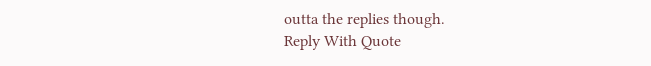outta the replies though.
Reply With Quote